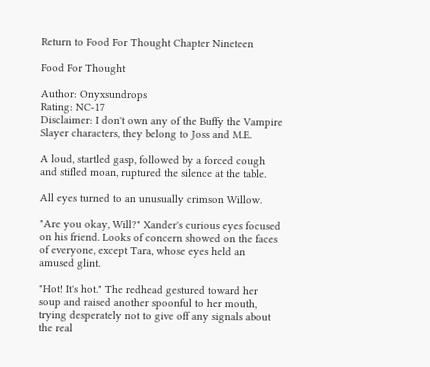Return to Food For Thought Chapter Nineteen

Food For Thought

Author: Onyxsundrops
Rating: NC-17
Disclaimer: I don't own any of the Buffy the Vampire Slayer characters, they belong to Joss and M.E.

A loud, startled gasp, followed by a forced cough and stifled moan, ruptured the silence at the table.

All eyes turned to an unusually crimson Willow.

"Are you okay, Will?" Xander's curious eyes focused on his friend. Looks of concern showed on the faces of everyone, except Tara, whose eyes held an amused glint.

"Hot! It's hot." The redhead gestured toward her soup and raised another spoonful to her mouth, trying desperately not to give off any signals about the real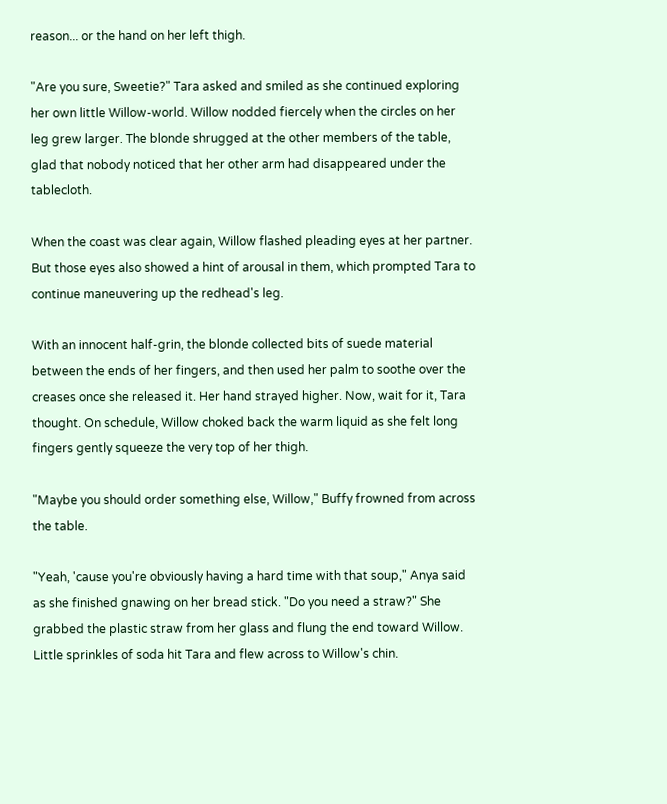reason... or the hand on her left thigh.

"Are you sure, Sweetie?" Tara asked and smiled as she continued exploring her own little Willow-world. Willow nodded fiercely when the circles on her leg grew larger. The blonde shrugged at the other members of the table, glad that nobody noticed that her other arm had disappeared under the tablecloth.

When the coast was clear again, Willow flashed pleading eyes at her partner. But those eyes also showed a hint of arousal in them, which prompted Tara to continue maneuvering up the redhead's leg.

With an innocent half-grin, the blonde collected bits of suede material between the ends of her fingers, and then used her palm to soothe over the creases once she released it. Her hand strayed higher. Now, wait for it, Tara thought. On schedule, Willow choked back the warm liquid as she felt long fingers gently squeeze the very top of her thigh.

"Maybe you should order something else, Willow," Buffy frowned from across the table.

"Yeah, 'cause you're obviously having a hard time with that soup," Anya said as she finished gnawing on her bread stick. "Do you need a straw?" She grabbed the plastic straw from her glass and flung the end toward Willow. Little sprinkles of soda hit Tara and flew across to Willow's chin.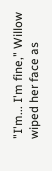"I'm... I'm fine," Willow wiped her face as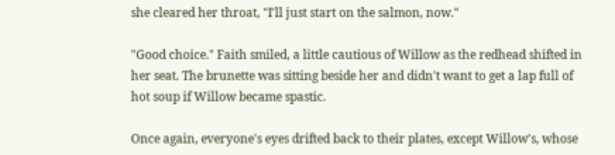she cleared her throat, "I'll just start on the salmon, now."

"Good choice." Faith smiled, a little cautious of Willow as the redhead shifted in her seat. The brunette was sitting beside her and didn't want to get a lap full of hot soup if Willow became spastic.

Once again, everyone's eyes drifted back to their plates, except Willow's, whose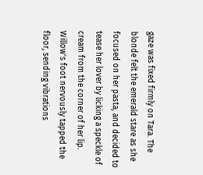gaze was fixed firmly on Tara. The blonde felt the emerald stare as she focused on her pasta, and decided to tease her lover by licking a speckle of cream from the corner of her lip. Willow's foot nervously tapped the floor, sending vibrations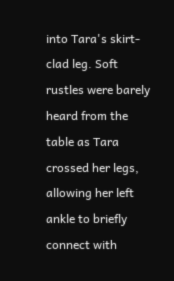into Tara's skirt-clad leg. Soft rustles were barely heard from the table as Tara crossed her legs, allowing her left ankle to briefly connect with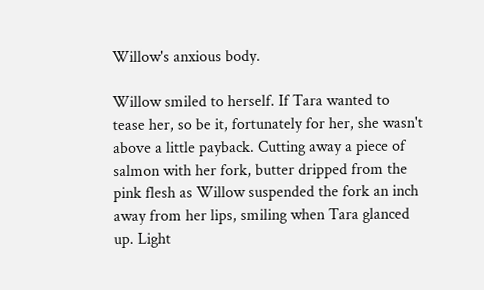Willow's anxious body.

Willow smiled to herself. If Tara wanted to tease her, so be it, fortunately for her, she wasn't above a little payback. Cutting away a piece of salmon with her fork, butter dripped from the pink flesh as Willow suspended the fork an inch away from her lips, smiling when Tara glanced up. Light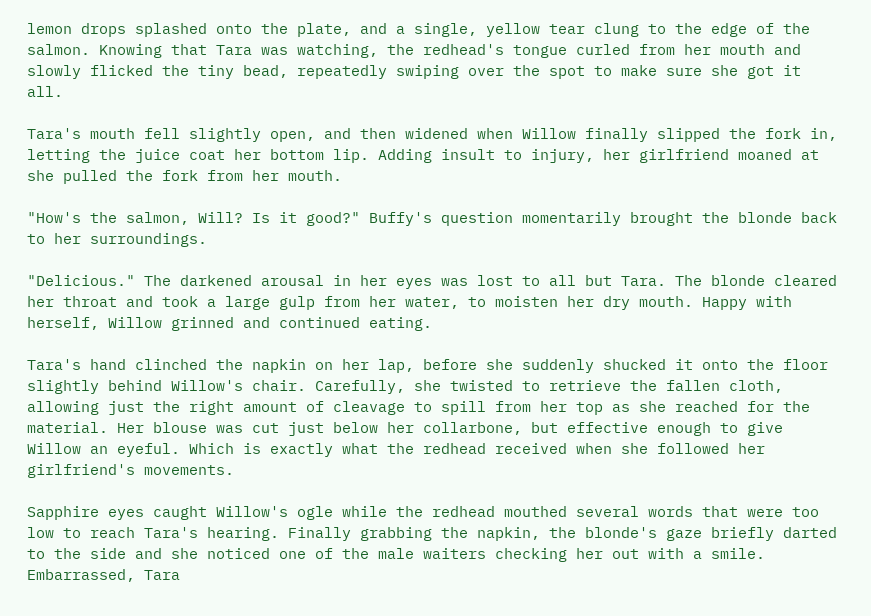lemon drops splashed onto the plate, and a single, yellow tear clung to the edge of the salmon. Knowing that Tara was watching, the redhead's tongue curled from her mouth and slowly flicked the tiny bead, repeatedly swiping over the spot to make sure she got it all.

Tara's mouth fell slightly open, and then widened when Willow finally slipped the fork in, letting the juice coat her bottom lip. Adding insult to injury, her girlfriend moaned at she pulled the fork from her mouth.

"How's the salmon, Will? Is it good?" Buffy's question momentarily brought the blonde back to her surroundings.

"Delicious." The darkened arousal in her eyes was lost to all but Tara. The blonde cleared her throat and took a large gulp from her water, to moisten her dry mouth. Happy with herself, Willow grinned and continued eating.

Tara's hand clinched the napkin on her lap, before she suddenly shucked it onto the floor slightly behind Willow's chair. Carefully, she twisted to retrieve the fallen cloth, allowing just the right amount of cleavage to spill from her top as she reached for the material. Her blouse was cut just below her collarbone, but effective enough to give Willow an eyeful. Which is exactly what the redhead received when she followed her girlfriend's movements.

Sapphire eyes caught Willow's ogle while the redhead mouthed several words that were too low to reach Tara's hearing. Finally grabbing the napkin, the blonde's gaze briefly darted to the side and she noticed one of the male waiters checking her out with a smile. Embarrassed, Tara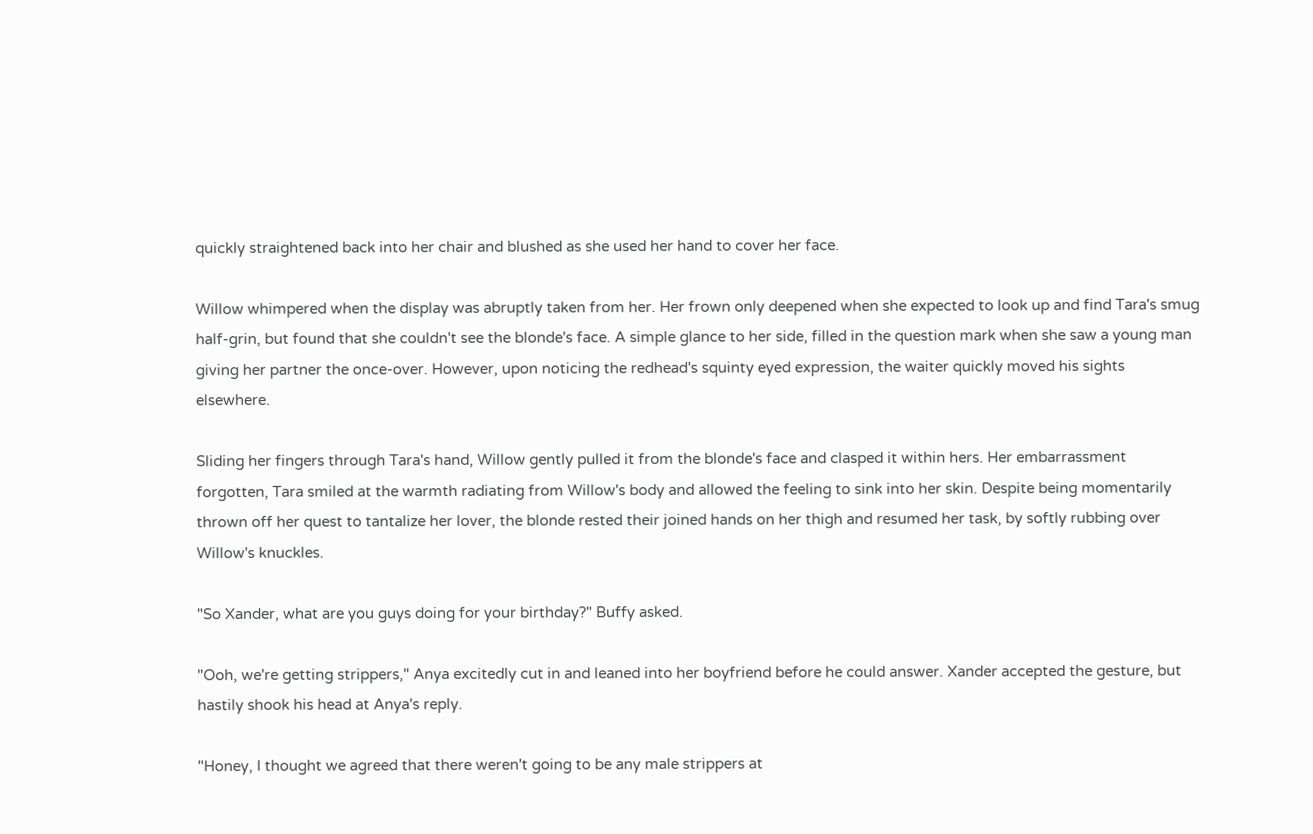quickly straightened back into her chair and blushed as she used her hand to cover her face.

Willow whimpered when the display was abruptly taken from her. Her frown only deepened when she expected to look up and find Tara's smug half-grin, but found that she couldn't see the blonde's face. A simple glance to her side, filled in the question mark when she saw a young man giving her partner the once-over. However, upon noticing the redhead's squinty eyed expression, the waiter quickly moved his sights elsewhere.

Sliding her fingers through Tara's hand, Willow gently pulled it from the blonde's face and clasped it within hers. Her embarrassment forgotten, Tara smiled at the warmth radiating from Willow's body and allowed the feeling to sink into her skin. Despite being momentarily thrown off her quest to tantalize her lover, the blonde rested their joined hands on her thigh and resumed her task, by softly rubbing over Willow's knuckles.

"So Xander, what are you guys doing for your birthday?" Buffy asked.

"Ooh, we're getting strippers," Anya excitedly cut in and leaned into her boyfriend before he could answer. Xander accepted the gesture, but hastily shook his head at Anya's reply.

"Honey, I thought we agreed that there weren't going to be any male strippers at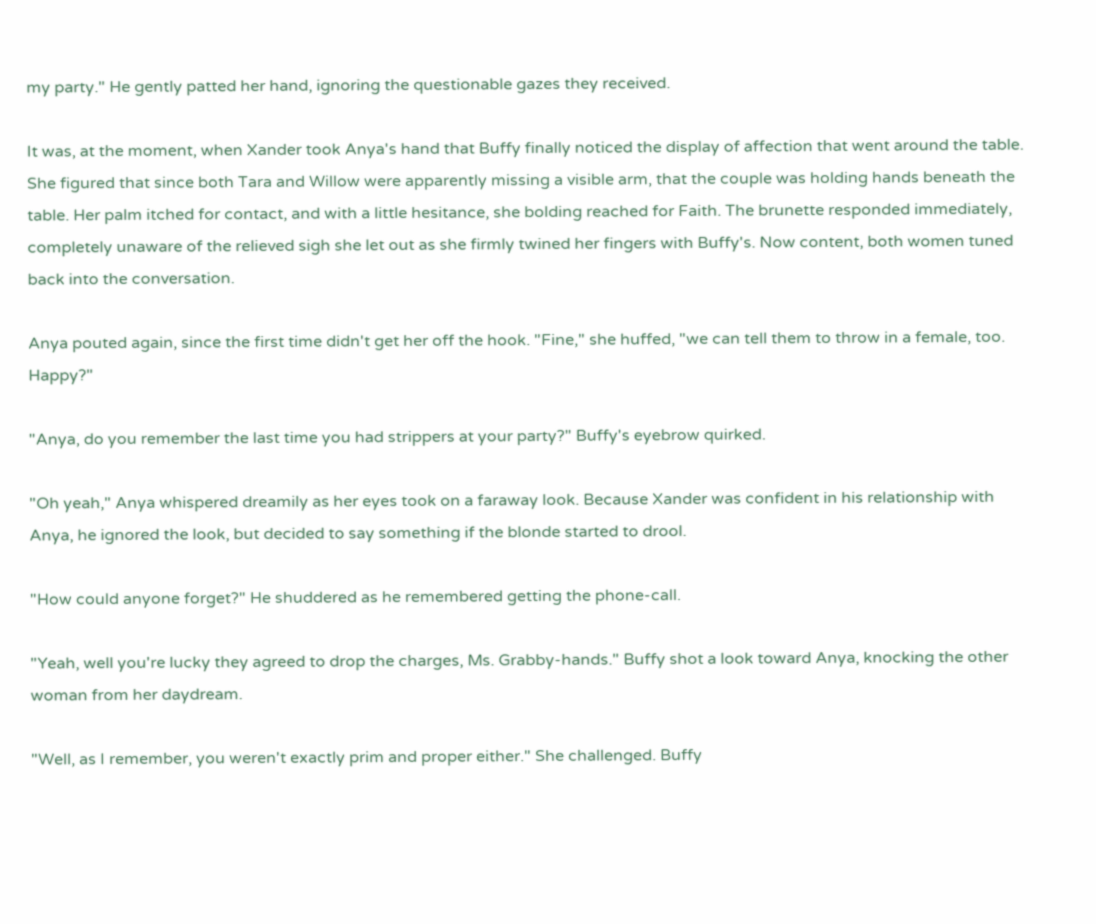my party." He gently patted her hand, ignoring the questionable gazes they received.

It was, at the moment, when Xander took Anya's hand that Buffy finally noticed the display of affection that went around the table. She figured that since both Tara and Willow were apparently missing a visible arm, that the couple was holding hands beneath the table. Her palm itched for contact, and with a little hesitance, she bolding reached for Faith. The brunette responded immediately, completely unaware of the relieved sigh she let out as she firmly twined her fingers with Buffy's. Now content, both women tuned back into the conversation.

Anya pouted again, since the first time didn't get her off the hook. "Fine," she huffed, "we can tell them to throw in a female, too. Happy?"

"Anya, do you remember the last time you had strippers at your party?" Buffy's eyebrow quirked.

"Oh yeah," Anya whispered dreamily as her eyes took on a faraway look. Because Xander was confident in his relationship with Anya, he ignored the look, but decided to say something if the blonde started to drool.

"How could anyone forget?" He shuddered as he remembered getting the phone-call.

"Yeah, well you're lucky they agreed to drop the charges, Ms. Grabby-hands." Buffy shot a look toward Anya, knocking the other woman from her daydream.

"Well, as I remember, you weren't exactly prim and proper either." She challenged. Buffy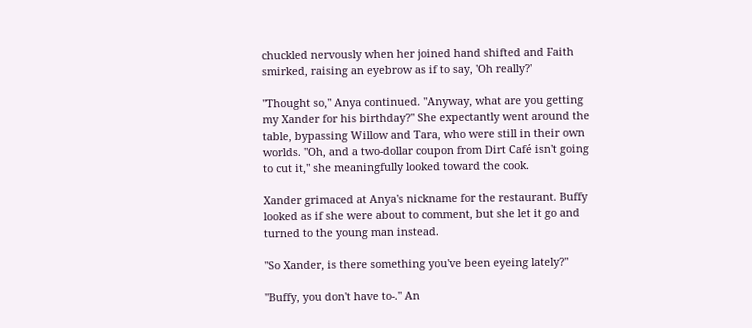chuckled nervously when her joined hand shifted and Faith smirked, raising an eyebrow as if to say, 'Oh really?'

"Thought so," Anya continued. "Anyway, what are you getting my Xander for his birthday?" She expectantly went around the table, bypassing Willow and Tara, who were still in their own worlds. "Oh, and a two-dollar coupon from Dirt Café isn't going to cut it," she meaningfully looked toward the cook.

Xander grimaced at Anya's nickname for the restaurant. Buffy looked as if she were about to comment, but she let it go and turned to the young man instead.

"So Xander, is there something you've been eyeing lately?"

"Buffy, you don't have to-." An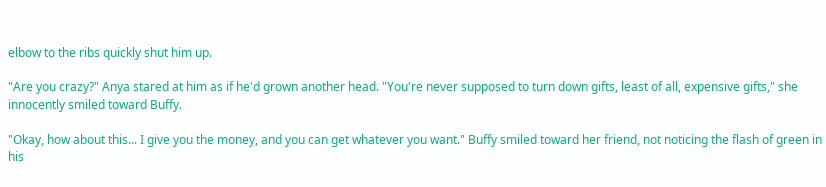elbow to the ribs quickly shut him up.

"Are you crazy?" Anya stared at him as if he'd grown another head. "You're never supposed to turn down gifts, least of all, expensive gifts," she innocently smiled toward Buffy.

"Okay, how about this... I give you the money, and you can get whatever you want." Buffy smiled toward her friend, not noticing the flash of green in his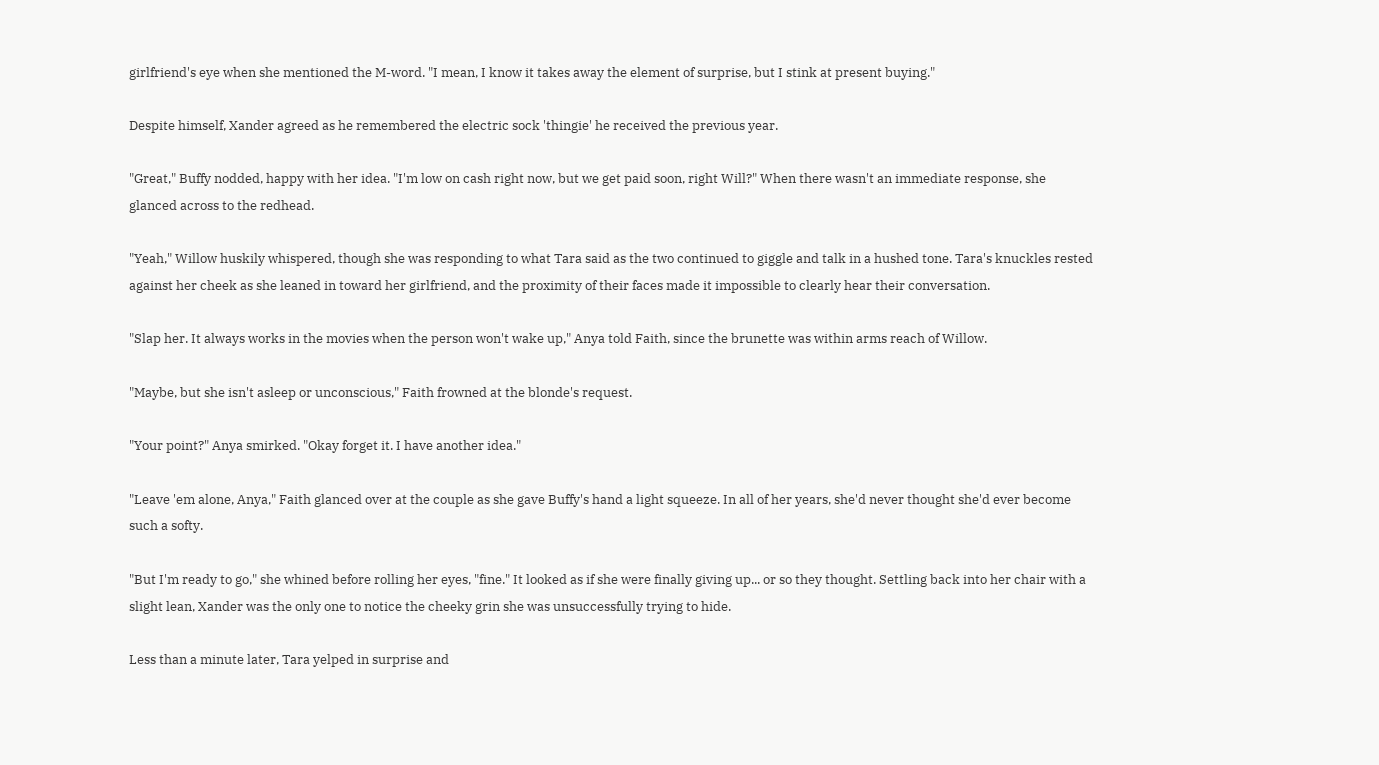girlfriend's eye when she mentioned the M-word. "I mean, I know it takes away the element of surprise, but I stink at present buying."

Despite himself, Xander agreed as he remembered the electric sock 'thingie' he received the previous year.

"Great," Buffy nodded, happy with her idea. "I'm low on cash right now, but we get paid soon, right Will?" When there wasn't an immediate response, she glanced across to the redhead.

"Yeah," Willow huskily whispered, though she was responding to what Tara said as the two continued to giggle and talk in a hushed tone. Tara's knuckles rested against her cheek as she leaned in toward her girlfriend, and the proximity of their faces made it impossible to clearly hear their conversation.

"Slap her. It always works in the movies when the person won't wake up," Anya told Faith, since the brunette was within arms reach of Willow.

"Maybe, but she isn't asleep or unconscious," Faith frowned at the blonde's request.

"Your point?" Anya smirked. "Okay forget it. I have another idea."

"Leave 'em alone, Anya," Faith glanced over at the couple as she gave Buffy's hand a light squeeze. In all of her years, she'd never thought she'd ever become such a softy.

"But I'm ready to go," she whined before rolling her eyes, "fine." It looked as if she were finally giving up... or so they thought. Settling back into her chair with a slight lean, Xander was the only one to notice the cheeky grin she was unsuccessfully trying to hide.

Less than a minute later, Tara yelped in surprise and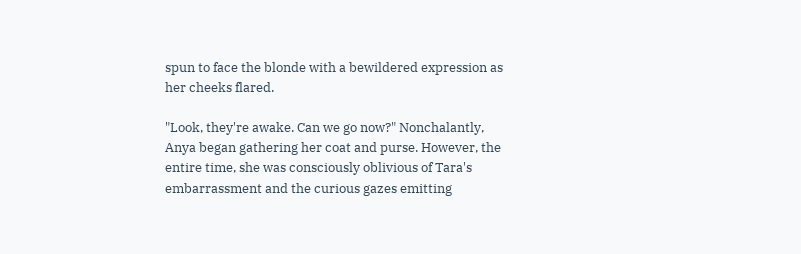spun to face the blonde with a bewildered expression as her cheeks flared.

"Look, they're awake. Can we go now?" Nonchalantly, Anya began gathering her coat and purse. However, the entire time, she was consciously oblivious of Tara's embarrassment and the curious gazes emitting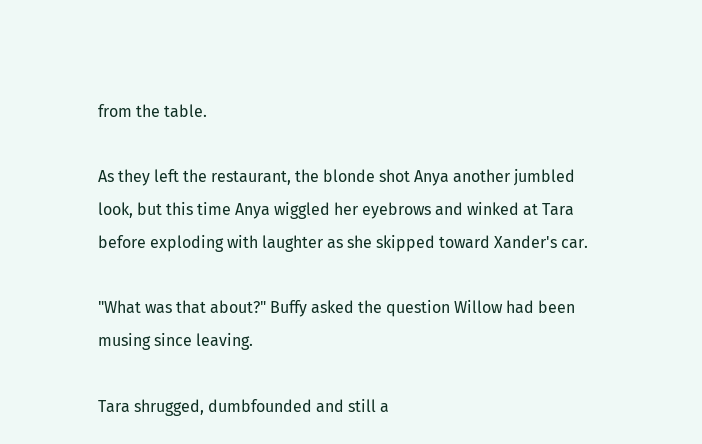from the table.

As they left the restaurant, the blonde shot Anya another jumbled look, but this time Anya wiggled her eyebrows and winked at Tara before exploding with laughter as she skipped toward Xander's car.

"What was that about?" Buffy asked the question Willow had been musing since leaving.

Tara shrugged, dumbfounded and still a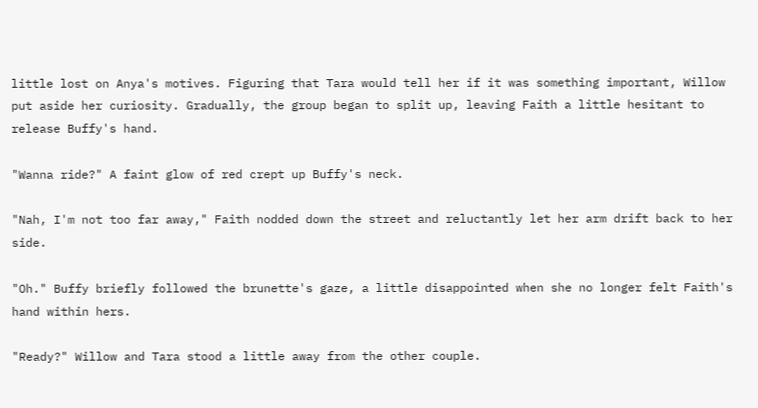little lost on Anya's motives. Figuring that Tara would tell her if it was something important, Willow put aside her curiosity. Gradually, the group began to split up, leaving Faith a little hesitant to release Buffy's hand.

"Wanna ride?" A faint glow of red crept up Buffy's neck.

"Nah, I'm not too far away," Faith nodded down the street and reluctantly let her arm drift back to her side.

"Oh." Buffy briefly followed the brunette's gaze, a little disappointed when she no longer felt Faith's hand within hers.

"Ready?" Willow and Tara stood a little away from the other couple.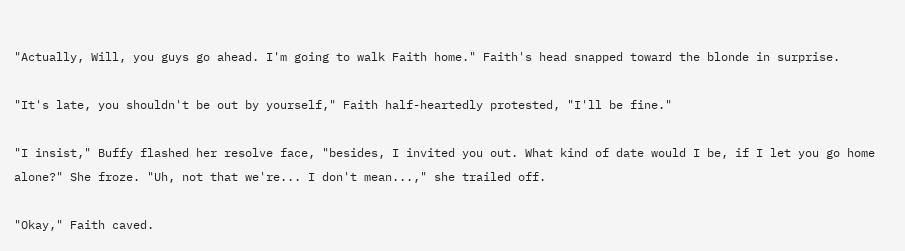"Actually, Will, you guys go ahead. I'm going to walk Faith home." Faith's head snapped toward the blonde in surprise.

"It's late, you shouldn't be out by yourself," Faith half-heartedly protested, "I'll be fine."

"I insist," Buffy flashed her resolve face, "besides, I invited you out. What kind of date would I be, if I let you go home alone?" She froze. "Uh, not that we're... I don't mean...," she trailed off.

"Okay," Faith caved.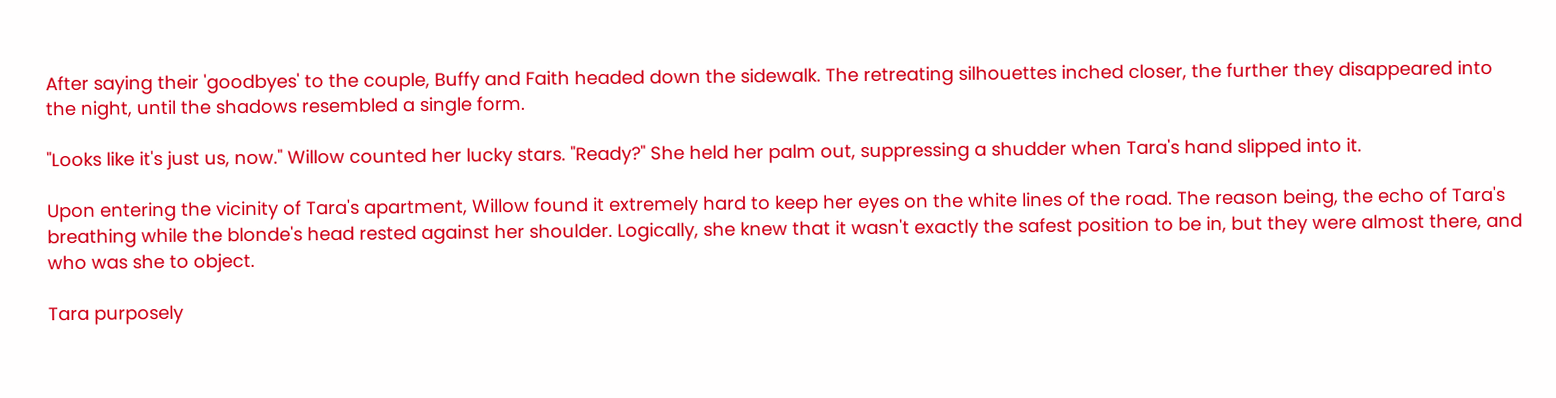After saying their 'goodbyes' to the couple, Buffy and Faith headed down the sidewalk. The retreating silhouettes inched closer, the further they disappeared into the night, until the shadows resembled a single form.

"Looks like it's just us, now." Willow counted her lucky stars. "Ready?" She held her palm out, suppressing a shudder when Tara's hand slipped into it.

Upon entering the vicinity of Tara's apartment, Willow found it extremely hard to keep her eyes on the white lines of the road. The reason being, the echo of Tara's breathing while the blonde's head rested against her shoulder. Logically, she knew that it wasn't exactly the safest position to be in, but they were almost there, and who was she to object.

Tara purposely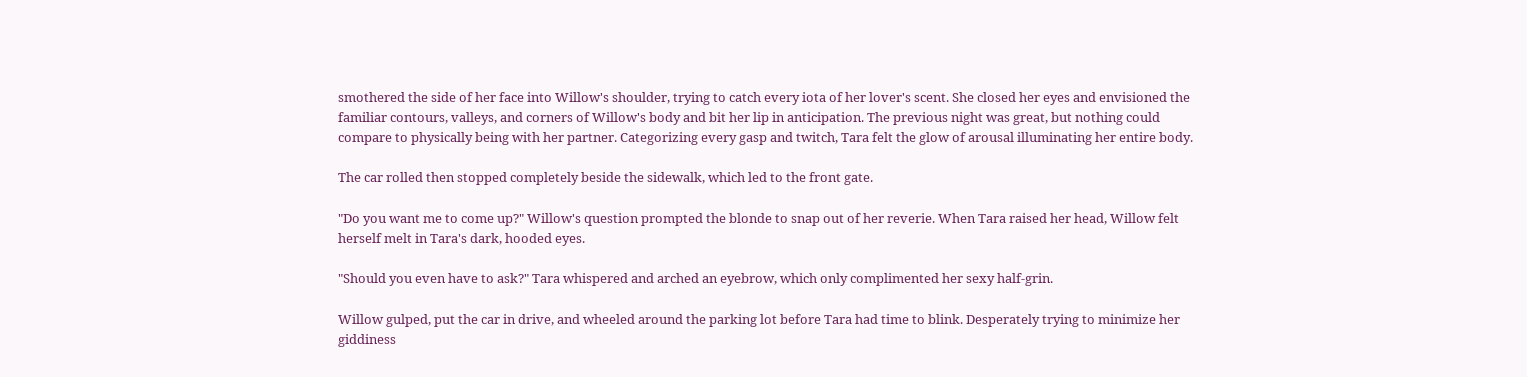smothered the side of her face into Willow's shoulder, trying to catch every iota of her lover's scent. She closed her eyes and envisioned the familiar contours, valleys, and corners of Willow's body and bit her lip in anticipation. The previous night was great, but nothing could compare to physically being with her partner. Categorizing every gasp and twitch, Tara felt the glow of arousal illuminating her entire body.

The car rolled then stopped completely beside the sidewalk, which led to the front gate.

"Do you want me to come up?" Willow's question prompted the blonde to snap out of her reverie. When Tara raised her head, Willow felt herself melt in Tara's dark, hooded eyes.

"Should you even have to ask?" Tara whispered and arched an eyebrow, which only complimented her sexy half-grin.

Willow gulped, put the car in drive, and wheeled around the parking lot before Tara had time to blink. Desperately trying to minimize her giddiness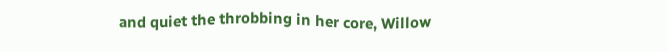and quiet the throbbing in her core, Willow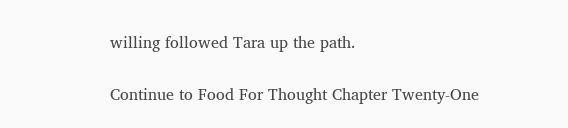willing followed Tara up the path.

Continue to Food For Thought Chapter Twenty-One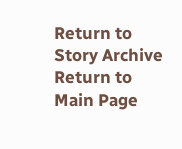Return to Story Archive
Return to Main Page